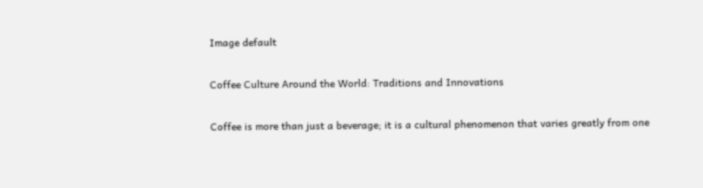Image default

Coffee Culture Around the World: Traditions and Innovations

Coffee is more than just a beverage; it is a cultural phenomenon that varies greatly from one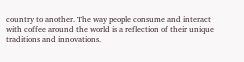country to another. The way people consume and interact with coffee around the world is a reflection of their unique traditions and innovations.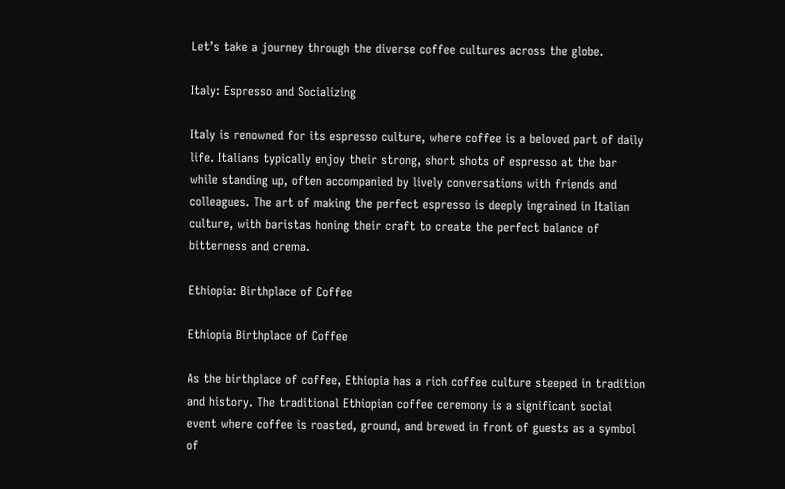Let’s take a journey through the diverse coffee cultures across the globe.

Italy: Espresso and Socializing

Italy is renowned for its espresso culture, where coffee is a beloved part of daily life. Italians typically enjoy their strong, short shots of espresso at the bar while standing up, often accompanied by lively conversations with friends and colleagues. The art of making the perfect espresso is deeply ingrained in Italian culture, with baristas honing their craft to create the perfect balance of bitterness and crema.

Ethiopia: Birthplace of Coffee

Ethiopia Birthplace of Coffee

As the birthplace of coffee, Ethiopia has a rich coffee culture steeped in tradition and history. The traditional Ethiopian coffee ceremony is a significant social event where coffee is roasted, ground, and brewed in front of guests as a symbol of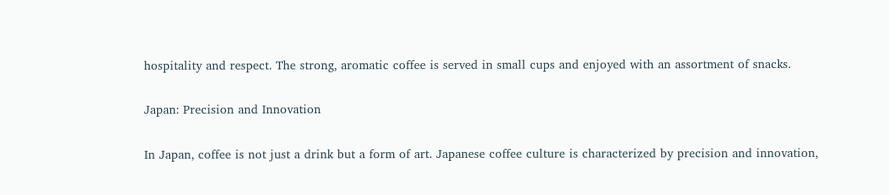hospitality and respect. The strong, aromatic coffee is served in small cups and enjoyed with an assortment of snacks.

Japan: Precision and Innovation

In Japan, coffee is not just a drink but a form of art. Japanese coffee culture is characterized by precision and innovation,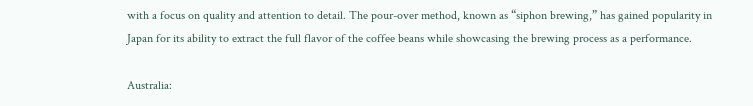with a focus on quality and attention to detail. The pour-over method, known as “siphon brewing,” has gained popularity in Japan for its ability to extract the full flavor of the coffee beans while showcasing the brewing process as a performance.

Australia: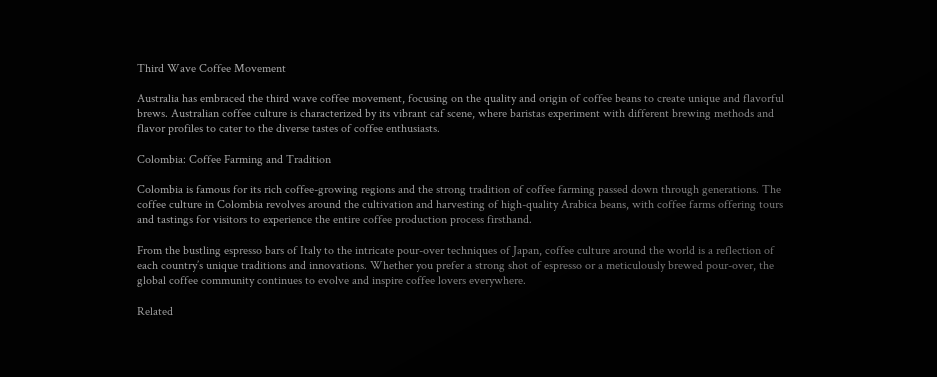Third Wave Coffee Movement

Australia has embraced the third wave coffee movement, focusing on the quality and origin of coffee beans to create unique and flavorful brews. Australian coffee culture is characterized by its vibrant caf scene, where baristas experiment with different brewing methods and flavor profiles to cater to the diverse tastes of coffee enthusiasts.

Colombia: Coffee Farming and Tradition

Colombia is famous for its rich coffee-growing regions and the strong tradition of coffee farming passed down through generations. The coffee culture in Colombia revolves around the cultivation and harvesting of high-quality Arabica beans, with coffee farms offering tours and tastings for visitors to experience the entire coffee production process firsthand.

From the bustling espresso bars of Italy to the intricate pour-over techniques of Japan, coffee culture around the world is a reflection of each country’s unique traditions and innovations. Whether you prefer a strong shot of espresso or a meticulously brewed pour-over, the global coffee community continues to evolve and inspire coffee lovers everywhere.

Related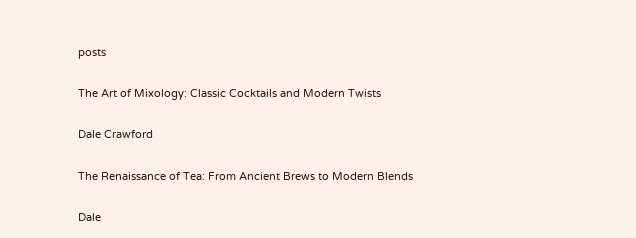posts

The Art of Mixology: Classic Cocktails and Modern Twists

Dale Crawford

The Renaissance of Tea: From Ancient Brews to Modern Blends

Dale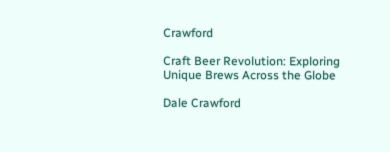Crawford

Craft Beer Revolution: Exploring Unique Brews Across the Globe

Dale Crawford